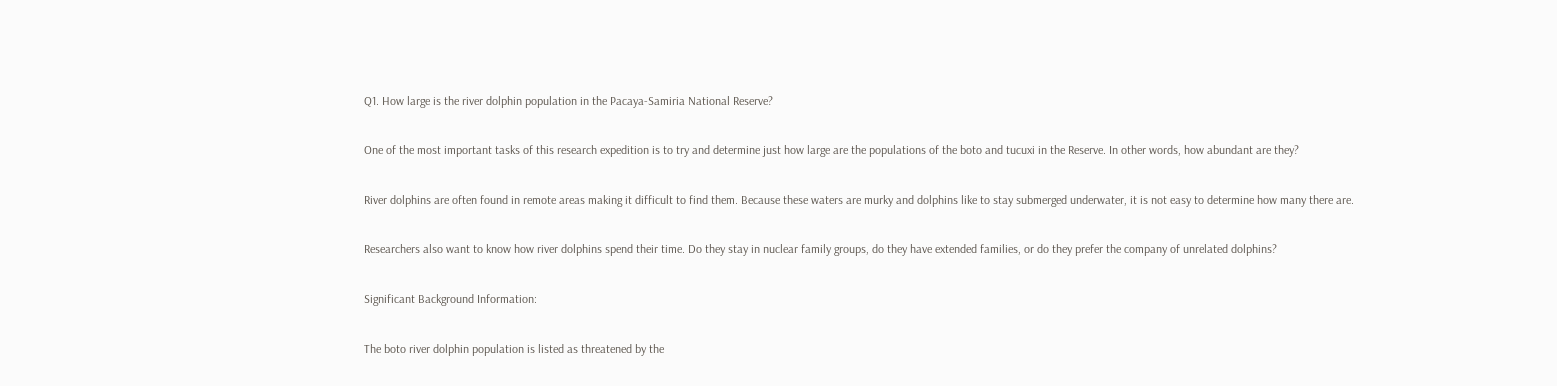Q1. How large is the river dolphin population in the Pacaya-Samiria National Reserve?

One of the most important tasks of this research expedition is to try and determine just how large are the populations of the boto and tucuxi in the Reserve. In other words, how abundant are they?

River dolphins are often found in remote areas making it difficult to find them. Because these waters are murky and dolphins like to stay submerged underwater, it is not easy to determine how many there are.

Researchers also want to know how river dolphins spend their time. Do they stay in nuclear family groups, do they have extended families, or do they prefer the company of unrelated dolphins?

Significant Background Information:

The boto river dolphin population is listed as threatened by the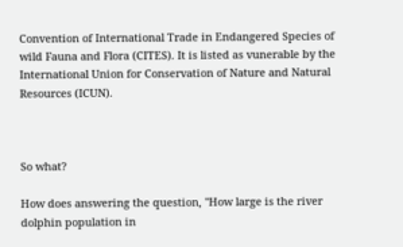Convention of International Trade in Endangered Species of wild Fauna and Flora (CITES). It is listed as vunerable by the International Union for Conservation of Nature and Natural Resources (ICUN).



So what?

How does answering the question, "How large is the river dolphin population in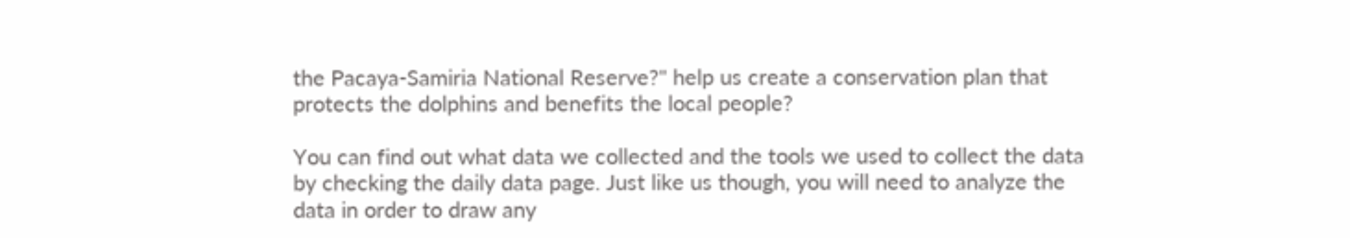the Pacaya-Samiria National Reserve?" help us create a conservation plan that protects the dolphins and benefits the local people?

You can find out what data we collected and the tools we used to collect the data by checking the daily data page. Just like us though, you will need to analyze the data in order to draw any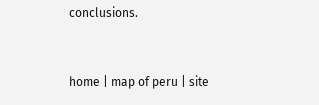conclusions.


home | map of peru | site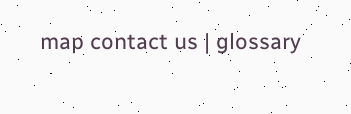map contact us | glossary